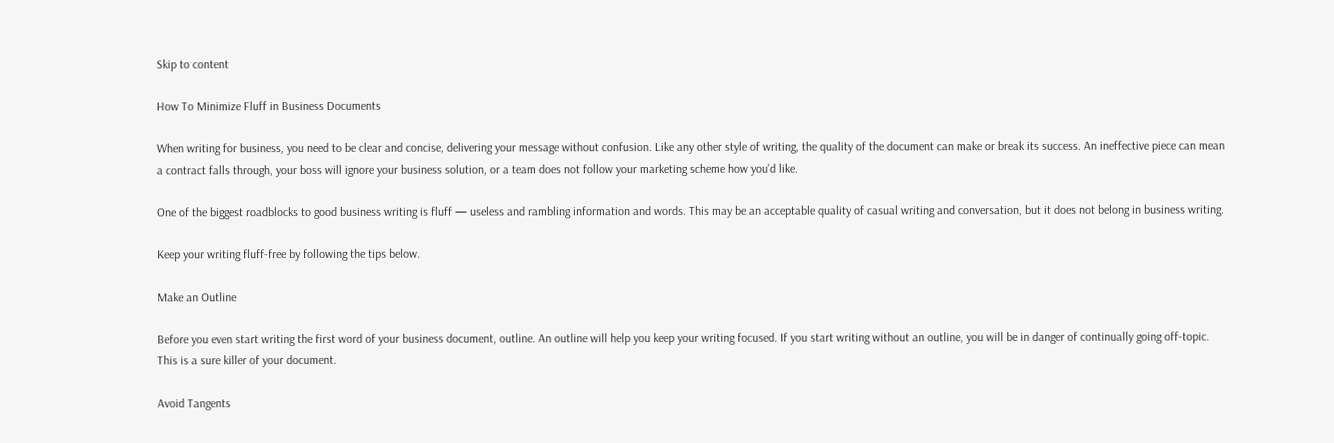Skip to content

How To Minimize Fluff in Business Documents

When writing for business, you need to be clear and concise, delivering your message without confusion. Like any other style of writing, the quality of the document can make or break its success. An ineffective piece can mean a contract falls through, your boss will ignore your business solution, or a team does not follow your marketing scheme how you’d like.

One of the biggest roadblocks to good business writing is fluff — useless and rambling information and words. This may be an acceptable quality of casual writing and conversation, but it does not belong in business writing.

Keep your writing fluff-free by following the tips below.

Make an Outline

Before you even start writing the first word of your business document, outline. An outline will help you keep your writing focused. If you start writing without an outline, you will be in danger of continually going off-topic. This is a sure killer of your document.

Avoid Tangents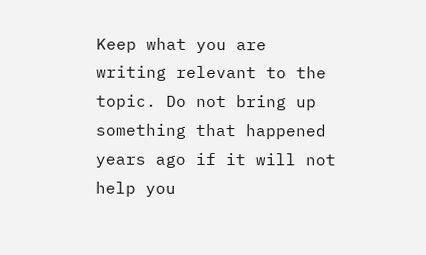Keep what you are writing relevant to the topic. Do not bring up something that happened years ago if it will not help you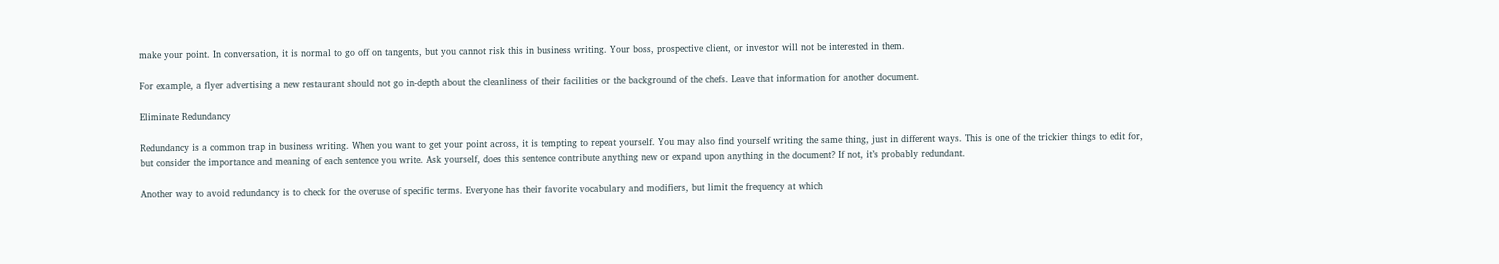make your point. In conversation, it is normal to go off on tangents, but you cannot risk this in business writing. Your boss, prospective client, or investor will not be interested in them.

For example, a flyer advertising a new restaurant should not go in-depth about the cleanliness of their facilities or the background of the chefs. Leave that information for another document.

Eliminate Redundancy

Redundancy is a common trap in business writing. When you want to get your point across, it is tempting to repeat yourself. You may also find yourself writing the same thing, just in different ways. This is one of the trickier things to edit for, but consider the importance and meaning of each sentence you write. Ask yourself, does this sentence contribute anything new or expand upon anything in the document? If not, it’s probably redundant.

Another way to avoid redundancy is to check for the overuse of specific terms. Everyone has their favorite vocabulary and modifiers, but limit the frequency at which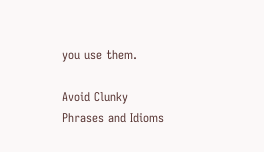you use them.

Avoid Clunky Phrases and Idioms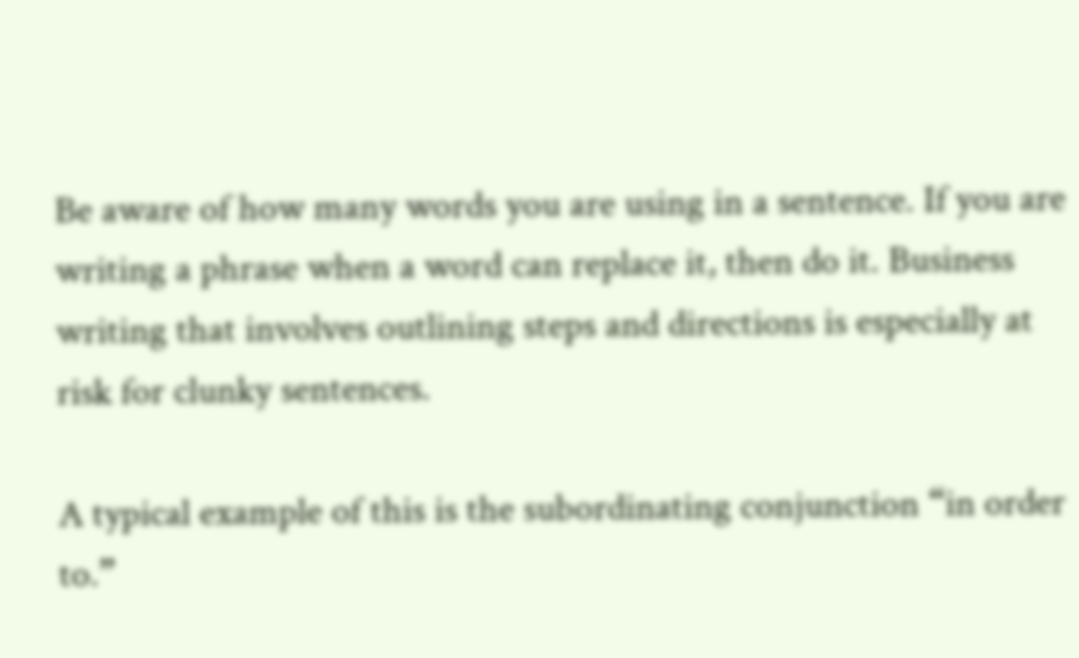Be aware of how many words you are using in a sentence. If you are writing a phrase when a word can replace it, then do it. Business writing that involves outlining steps and directions is especially at risk for clunky sentences.

A typical example of this is the subordinating conjunction “in order to.”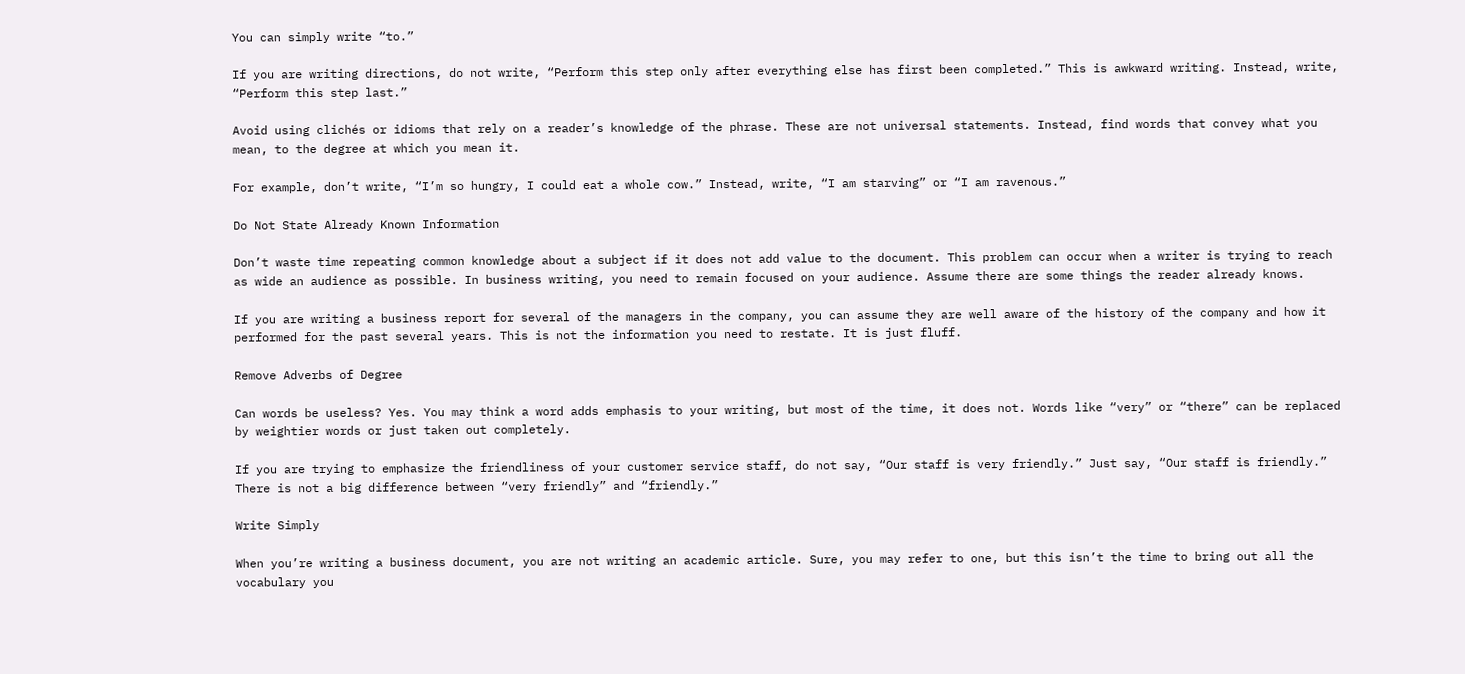You can simply write “to.”

If you are writing directions, do not write, “Perform this step only after everything else has first been completed.” This is awkward writing. Instead, write, “Perform this step last.”

Avoid using clichés or idioms that rely on a reader’s knowledge of the phrase. These are not universal statements. Instead, find words that convey what you mean, to the degree at which you mean it.

For example, don’t write, “I’m so hungry, I could eat a whole cow.” Instead, write, “I am starving” or “I am ravenous.”

Do Not State Already Known Information

Don’t waste time repeating common knowledge about a subject if it does not add value to the document. This problem can occur when a writer is trying to reach as wide an audience as possible. In business writing, you need to remain focused on your audience. Assume there are some things the reader already knows.

If you are writing a business report for several of the managers in the company, you can assume they are well aware of the history of the company and how it performed for the past several years. This is not the information you need to restate. It is just fluff.

Remove Adverbs of Degree

Can words be useless? Yes. You may think a word adds emphasis to your writing, but most of the time, it does not. Words like “very” or “there” can be replaced by weightier words or just taken out completely.

If you are trying to emphasize the friendliness of your customer service staff, do not say, “Our staff is very friendly.” Just say, “Our staff is friendly.” There is not a big difference between “very friendly” and “friendly.”

Write Simply

When you’re writing a business document, you are not writing an academic article. Sure, you may refer to one, but this isn’t the time to bring out all the vocabulary you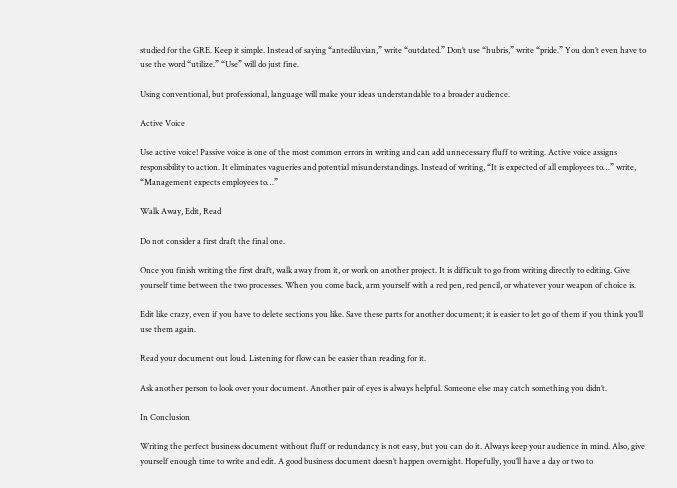studied for the GRE. Keep it simple. Instead of saying “antediluvian,” write “outdated.” Don’t use “hubris,” write “pride.” You don’t even have to use the word “utilize.” “Use” will do just fine.

Using conventional, but professional, language will make your ideas understandable to a broader audience.

Active Voice

Use active voice! Passive voice is one of the most common errors in writing and can add unnecessary fluff to writing. Active voice assigns responsibility to action. It eliminates vagueries and potential misunderstandings. Instead of writing, “It is expected of all employees to…” write, “Management expects employees to…”

Walk Away, Edit, Read

Do not consider a first draft the final one.

Once you finish writing the first draft, walk away from it, or work on another project. It is difficult to go from writing directly to editing. Give yourself time between the two processes. When you come back, arm yourself with a red pen, red pencil, or whatever your weapon of choice is.

Edit like crazy, even if you have to delete sections you like. Save these parts for another document; it is easier to let go of them if you think you’ll use them again.

Read your document out loud. Listening for flow can be easier than reading for it.

Ask another person to look over your document. Another pair of eyes is always helpful. Someone else may catch something you didn’t.

In Conclusion

Writing the perfect business document without fluff or redundancy is not easy, but you can do it. Always keep your audience in mind. Also, give yourself enough time to write and edit. A good business document doesn’t happen overnight. Hopefully, you’ll have a day or two to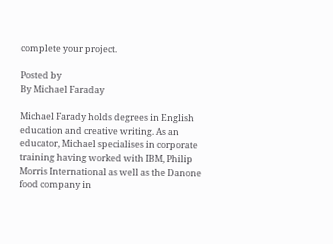complete your project.

Posted by
By Michael Faraday

Michael Farady holds degrees in English education and creative writing. As an educator, Michael specialises in corporate training having worked with IBM, Philip Morris International as well as the Danone food company in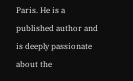Paris. He is a published author and is deeply passionate about the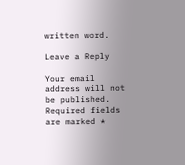written word.

Leave a Reply

Your email address will not be published. Required fields are marked *